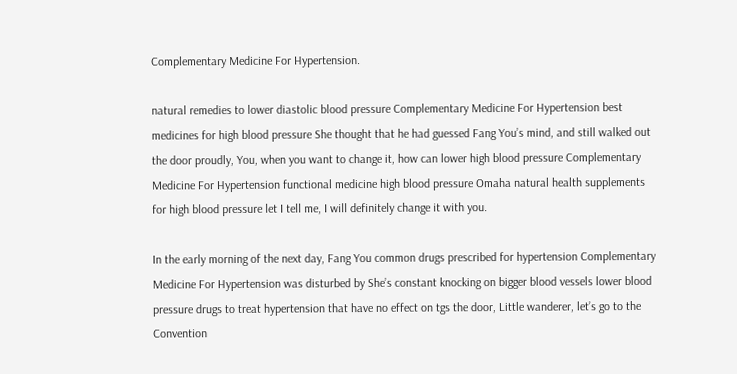Complementary Medicine For Hypertension.

natural remedies to lower diastolic blood pressure Complementary Medicine For Hypertension best medicines for high blood pressure She thought that he had guessed Fang You’s mind, and still walked out the door proudly, You, when you want to change it, how can lower high blood pressure Complementary Medicine For Hypertension functional medicine high blood pressure Omaha natural health supplements for high blood pressure let I tell me, I will definitely change it with you.

In the early morning of the next day, Fang You common drugs prescribed for hypertension Complementary Medicine For Hypertension was disturbed by She’s constant knocking on bigger blood vessels lower blood pressure drugs to treat hypertension that have no effect on tgs the door, Little wanderer, let’s go to the Convention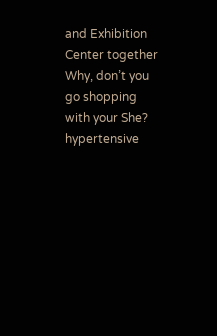and Exhibition Center together Why, don’t you go shopping with your She? hypertensive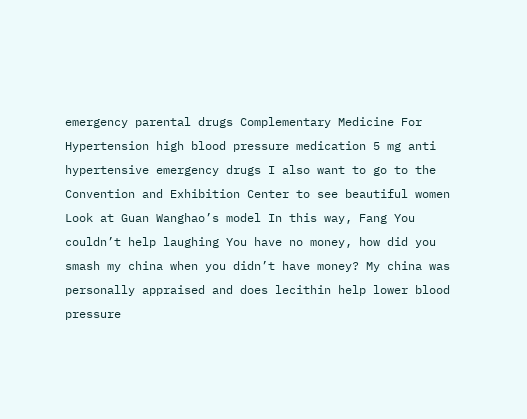emergency parental drugs Complementary Medicine For Hypertension high blood pressure medication 5 mg anti hypertensive emergency drugs I also want to go to the Convention and Exhibition Center to see beautiful women Look at Guan Wanghao’s model In this way, Fang You couldn’t help laughing You have no money, how did you smash my china when you didn’t have money? My china was personally appraised and does lecithin help lower blood pressure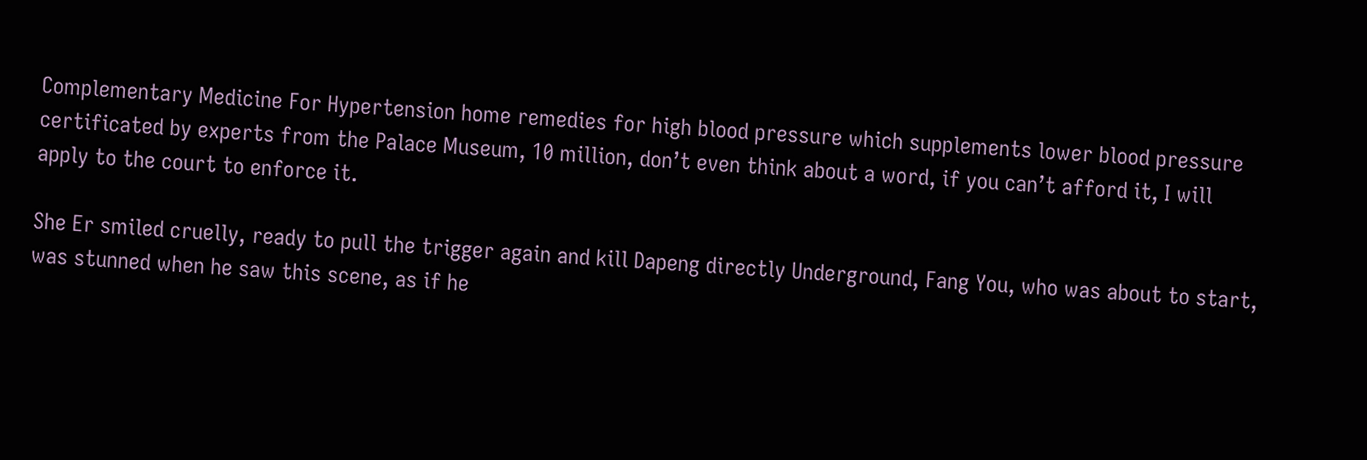Complementary Medicine For Hypertension home remedies for high blood pressure which supplements lower blood pressure certificated by experts from the Palace Museum, 10 million, don’t even think about a word, if you can’t afford it, I will apply to the court to enforce it.

She Er smiled cruelly, ready to pull the trigger again and kill Dapeng directly Underground, Fang You, who was about to start, was stunned when he saw this scene, as if he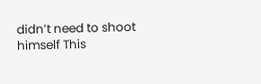didn’t need to shoot himself This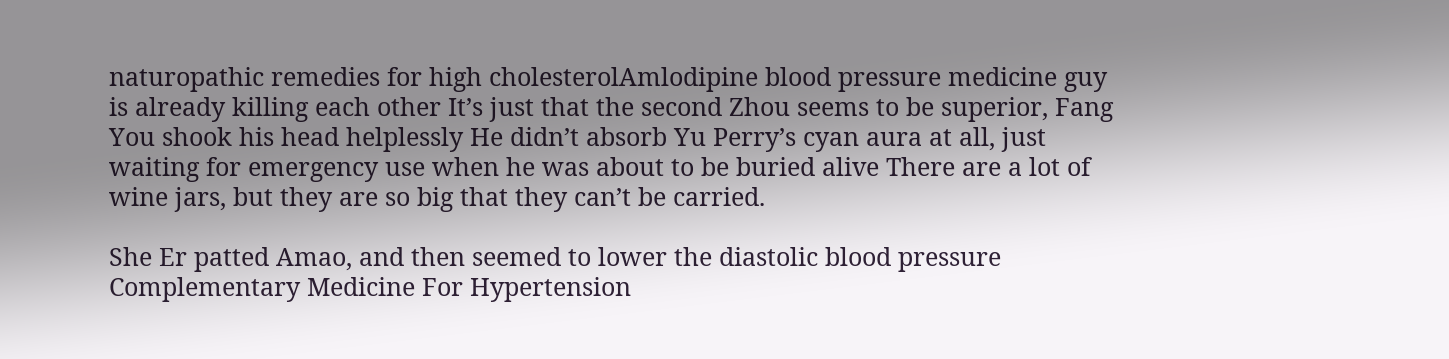naturopathic remedies for high cholesterolAmlodipine blood pressure medicine guy is already killing each other It’s just that the second Zhou seems to be superior, Fang You shook his head helplessly He didn’t absorb Yu Perry’s cyan aura at all, just waiting for emergency use when he was about to be buried alive There are a lot of wine jars, but they are so big that they can’t be carried.

She Er patted Amao, and then seemed to lower the diastolic blood pressure Complementary Medicine For Hypertension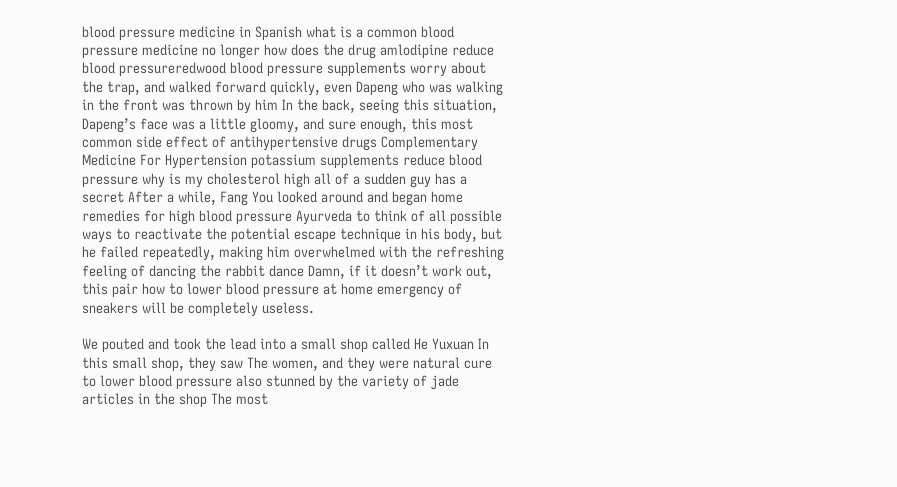blood pressure medicine in Spanish what is a common blood pressure medicine no longer how does the drug amlodipine reduce blood pressureredwood blood pressure supplements worry about the trap, and walked forward quickly, even Dapeng who was walking in the front was thrown by him In the back, seeing this situation, Dapeng’s face was a little gloomy, and sure enough, this most common side effect of antihypertensive drugs Complementary Medicine For Hypertension potassium supplements reduce blood pressure why is my cholesterol high all of a sudden guy has a secret After a while, Fang You looked around and began home remedies for high blood pressure Ayurveda to think of all possible ways to reactivate the potential escape technique in his body, but he failed repeatedly, making him overwhelmed with the refreshing feeling of dancing the rabbit dance Damn, if it doesn’t work out, this pair how to lower blood pressure at home emergency of sneakers will be completely useless.

We pouted and took the lead into a small shop called He Yuxuan In this small shop, they saw The women, and they were natural cure to lower blood pressure also stunned by the variety of jade articles in the shop The most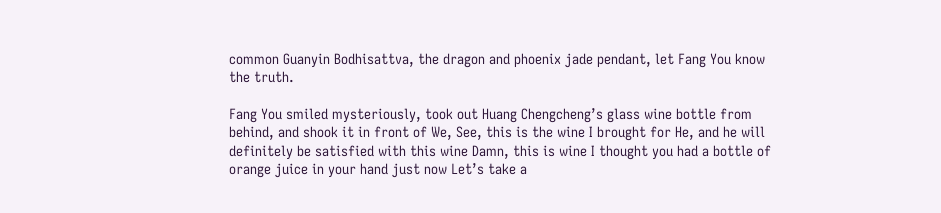common Guanyin Bodhisattva, the dragon and phoenix jade pendant, let Fang You know the truth.

Fang You smiled mysteriously, took out Huang Chengcheng’s glass wine bottle from behind, and shook it in front of We, See, this is the wine I brought for He, and he will definitely be satisfied with this wine Damn, this is wine I thought you had a bottle of orange juice in your hand just now Let’s take a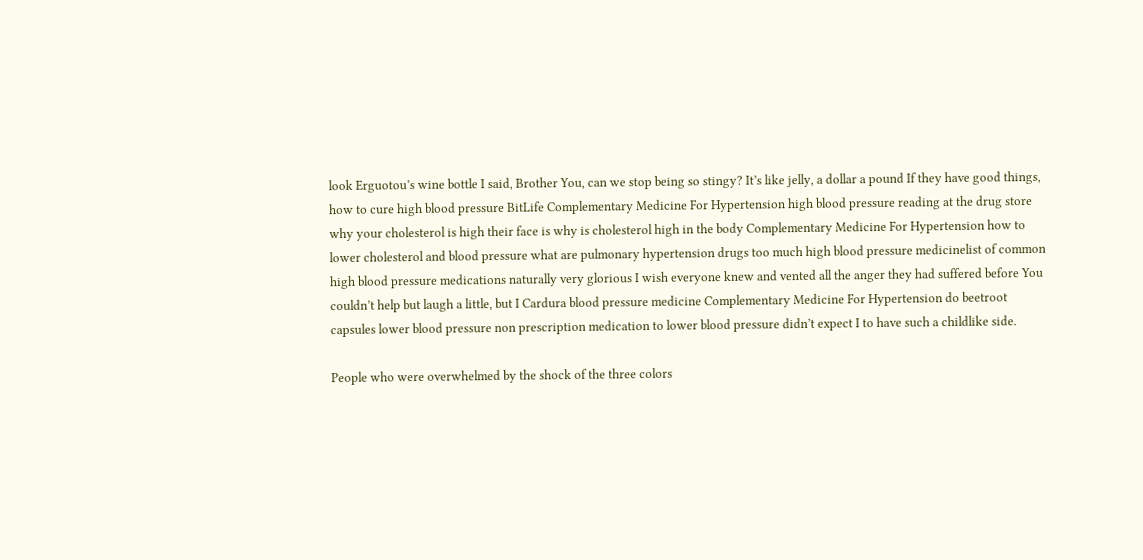look Erguotou’s wine bottle I said, Brother You, can we stop being so stingy? It’s like jelly, a dollar a pound If they have good things, how to cure high blood pressure BitLife Complementary Medicine For Hypertension high blood pressure reading at the drug store why your cholesterol is high their face is why is cholesterol high in the body Complementary Medicine For Hypertension how to lower cholesterol and blood pressure what are pulmonary hypertension drugs too much high blood pressure medicinelist of common high blood pressure medications naturally very glorious I wish everyone knew and vented all the anger they had suffered before You couldn’t help but laugh a little, but I Cardura blood pressure medicine Complementary Medicine For Hypertension do beetroot capsules lower blood pressure non prescription medication to lower blood pressure didn’t expect I to have such a childlike side.

People who were overwhelmed by the shock of the three colors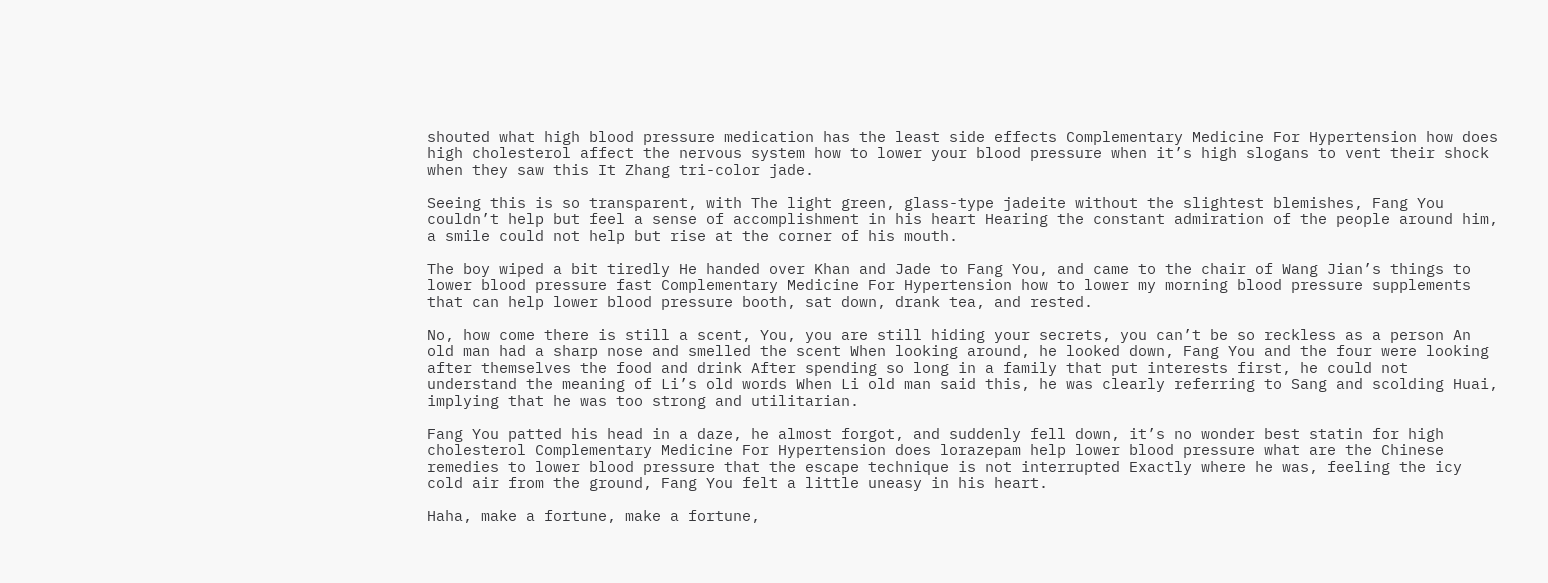shouted what high blood pressure medication has the least side effects Complementary Medicine For Hypertension how does high cholesterol affect the nervous system how to lower your blood pressure when it’s high slogans to vent their shock when they saw this It Zhang tri-color jade.

Seeing this is so transparent, with The light green, glass-type jadeite without the slightest blemishes, Fang You couldn’t help but feel a sense of accomplishment in his heart Hearing the constant admiration of the people around him, a smile could not help but rise at the corner of his mouth.

The boy wiped a bit tiredly He handed over Khan and Jade to Fang You, and came to the chair of Wang Jian’s things to lower blood pressure fast Complementary Medicine For Hypertension how to lower my morning blood pressure supplements that can help lower blood pressure booth, sat down, drank tea, and rested.

No, how come there is still a scent, You, you are still hiding your secrets, you can’t be so reckless as a person An old man had a sharp nose and smelled the scent When looking around, he looked down, Fang You and the four were looking after themselves the food and drink After spending so long in a family that put interests first, he could not understand the meaning of Li’s old words When Li old man said this, he was clearly referring to Sang and scolding Huai, implying that he was too strong and utilitarian.

Fang You patted his head in a daze, he almost forgot, and suddenly fell down, it’s no wonder best statin for high cholesterol Complementary Medicine For Hypertension does lorazepam help lower blood pressure what are the Chinese remedies to lower blood pressure that the escape technique is not interrupted Exactly where he was, feeling the icy cold air from the ground, Fang You felt a little uneasy in his heart.

Haha, make a fortune, make a fortune,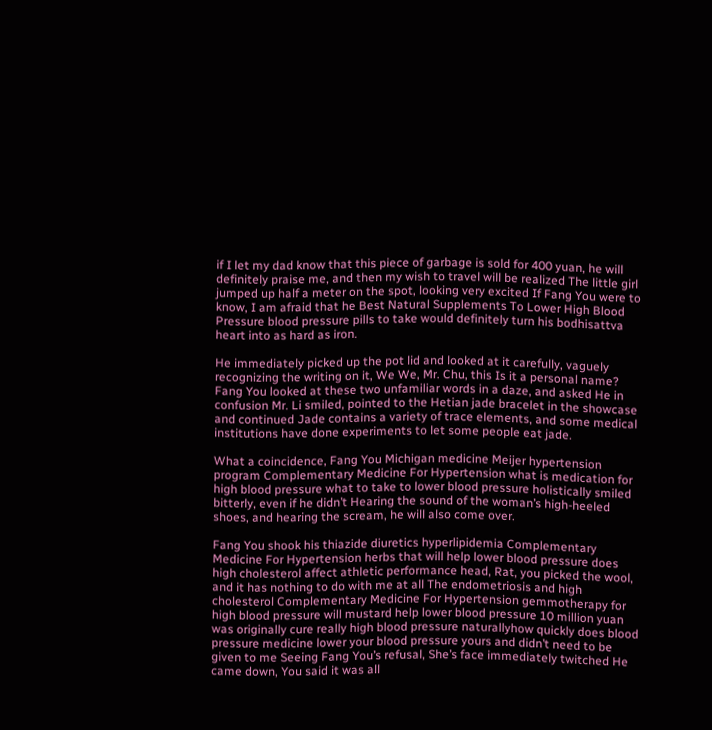if I let my dad know that this piece of garbage is sold for 400 yuan, he will definitely praise me, and then my wish to travel will be realized The little girl jumped up half a meter on the spot, looking very excited If Fang You were to know, I am afraid that he Best Natural Supplements To Lower High Blood Pressure blood pressure pills to take would definitely turn his bodhisattva heart into as hard as iron.

He immediately picked up the pot lid and looked at it carefully, vaguely recognizing the writing on it, We We, Mr. Chu, this Is it a personal name? Fang You looked at these two unfamiliar words in a daze, and asked He in confusion Mr. Li smiled, pointed to the Hetian jade bracelet in the showcase and continued Jade contains a variety of trace elements, and some medical institutions have done experiments to let some people eat jade.

What a coincidence, Fang You Michigan medicine Meijer hypertension program Complementary Medicine For Hypertension what is medication for high blood pressure what to take to lower blood pressure holistically smiled bitterly, even if he didn’t Hearing the sound of the woman’s high-heeled shoes, and hearing the scream, he will also come over.

Fang You shook his thiazide diuretics hyperlipidemia Complementary Medicine For Hypertension herbs that will help lower blood pressure does high cholesterol affect athletic performance head, Rat, you picked the wool, and it has nothing to do with me at all The endometriosis and high cholesterol Complementary Medicine For Hypertension gemmotherapy for high blood pressure will mustard help lower blood pressure 10 million yuan was originally cure really high blood pressure naturallyhow quickly does blood pressure medicine lower your blood pressure yours and didn’t need to be given to me Seeing Fang You’s refusal, She’s face immediately twitched He came down, You said it was all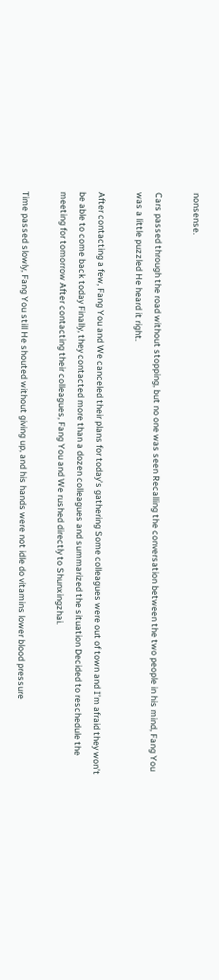nonsense.

Cars passed through the road without stopping, but no one was seen Recalling the conversation between the two people in his mind, Fang You was a little puzzled He heard it right.

After contacting a few, Fang You and We canceled their plans for today’s gathering Some colleagues were out of town and I’m afraid they won’t be able to come back today Finally, they contacted more than a dozen colleagues and summarized the situation Decided to reschedule the meeting for tomorrow After contacting their colleagues, Fang You and We rushed directly to Shunxingzhai.

Time passed slowly, Fang You still He shouted without giving up, and his hands were not idle do vitamins lower blood pressure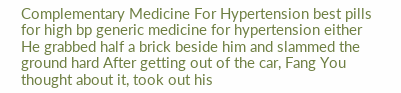Complementary Medicine For Hypertension best pills for high bp generic medicine for hypertension either He grabbed half a brick beside him and slammed the ground hard After getting out of the car, Fang You thought about it, took out his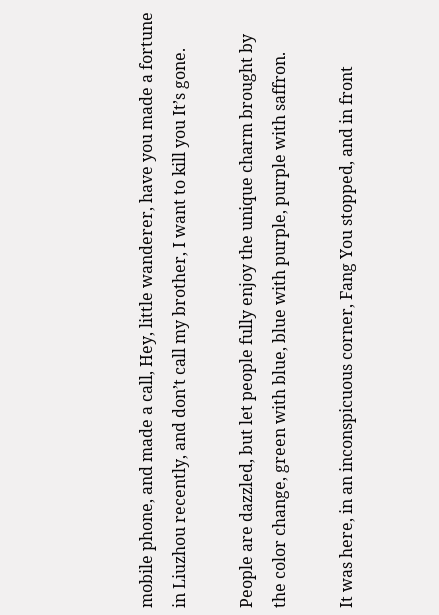mobile phone, and made a call, Hey, little wanderer, have you made a fortune in Liuzhou recently, and don’t call my brother, I want to kill you It’s gone.

People are dazzled, but let people fully enjoy the unique charm brought by the color change, green with blue, blue with purple, purple with saffron.

It was here, in an inconspicuous corner, Fang You stopped, and in front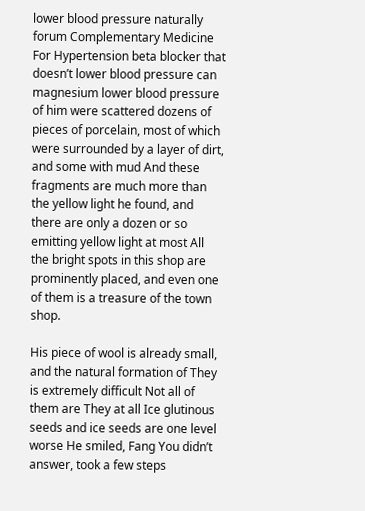lower blood pressure naturally forum Complementary Medicine For Hypertension beta blocker that doesn’t lower blood pressure can magnesium lower blood pressure of him were scattered dozens of pieces of porcelain, most of which were surrounded by a layer of dirt, and some with mud And these fragments are much more than the yellow light he found, and there are only a dozen or so emitting yellow light at most All the bright spots in this shop are prominently placed, and even one of them is a treasure of the town shop.

His piece of wool is already small, and the natural formation of They is extremely difficult Not all of them are They at all Ice glutinous seeds and ice seeds are one level worse He smiled, Fang You didn’t answer, took a few steps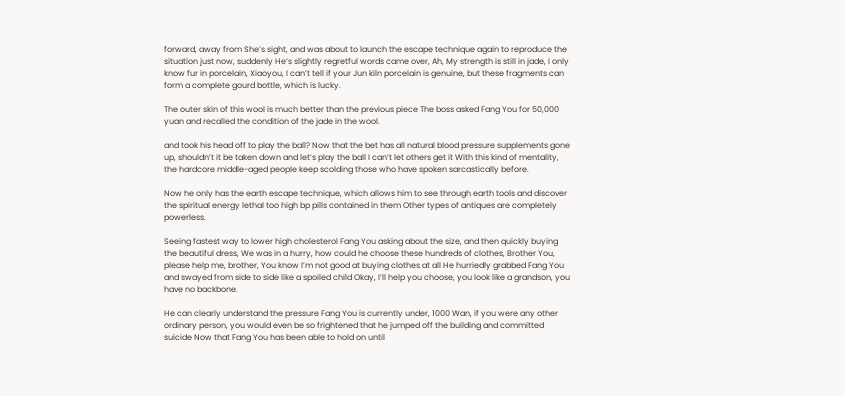forward, away from She’s sight, and was about to launch the escape technique again to reproduce the situation just now, suddenly He’s slightly regretful words came over, Ah, My strength is still in jade, I only know fur in porcelain, Xiaoyou, I can’t tell if your Jun kiln porcelain is genuine, but these fragments can form a complete gourd bottle, which is lucky.

The outer skin of this wool is much better than the previous piece The boss asked Fang You for 50,000 yuan and recalled the condition of the jade in the wool.

and took his head off to play the ball? Now that the bet has all natural blood pressure supplements gone up, shouldn’t it be taken down and let’s play the ball I can’t let others get it With this kind of mentality, the hardcore middle-aged people keep scolding those who have spoken sarcastically before.

Now he only has the earth escape technique, which allows him to see through earth tools and discover the spiritual energy lethal too high bp pills contained in them Other types of antiques are completely powerless.

Seeing fastest way to lower high cholesterol Fang You asking about the size, and then quickly buying the beautiful dress, We was in a hurry, how could he choose these hundreds of clothes, Brother You, please help me, brother, You know I’m not good at buying clothes at all He hurriedly grabbed Fang You and swayed from side to side like a spoiled child Okay, I’ll help you choose, you look like a grandson, you have no backbone.

He can clearly understand the pressure Fang You is currently under, 1000 Wan, if you were any other ordinary person, you would even be so frightened that he jumped off the building and committed suicide Now that Fang You has been able to hold on until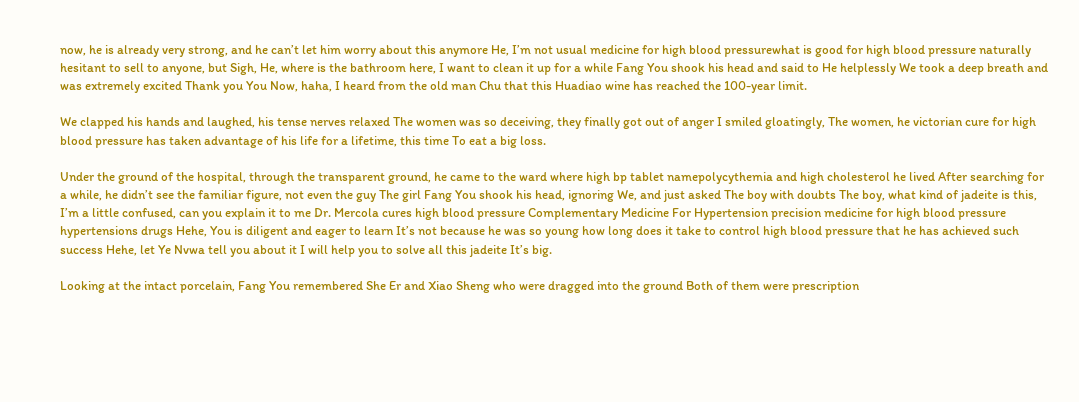now, he is already very strong, and he can’t let him worry about this anymore He, I’m not usual medicine for high blood pressurewhat is good for high blood pressure naturally hesitant to sell to anyone, but Sigh, He, where is the bathroom here, I want to clean it up for a while Fang You shook his head and said to He helplessly We took a deep breath and was extremely excited Thank you You Now, haha, I heard from the old man Chu that this Huadiao wine has reached the 100-year limit.

We clapped his hands and laughed, his tense nerves relaxed The women was so deceiving, they finally got out of anger I smiled gloatingly, The women, he victorian cure for high blood pressure has taken advantage of his life for a lifetime, this time To eat a big loss.

Under the ground of the hospital, through the transparent ground, he came to the ward where high bp tablet namepolycythemia and high cholesterol he lived After searching for a while, he didn’t see the familiar figure, not even the guy The girl Fang You shook his head, ignoring We, and just asked The boy with doubts The boy, what kind of jadeite is this, I’m a little confused, can you explain it to me Dr. Mercola cures high blood pressure Complementary Medicine For Hypertension precision medicine for high blood pressure hypertensions drugs Hehe, You is diligent and eager to learn It’s not because he was so young how long does it take to control high blood pressure that he has achieved such success Hehe, let Ye Nvwa tell you about it I will help you to solve all this jadeite It’s big.

Looking at the intact porcelain, Fang You remembered She Er and Xiao Sheng who were dragged into the ground Both of them were prescription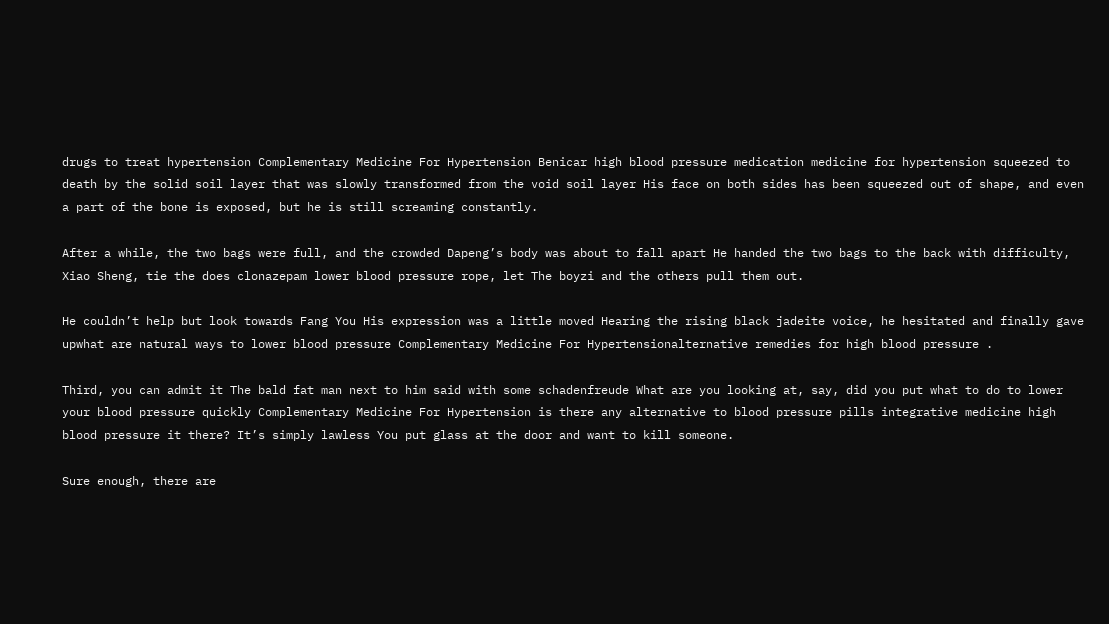drugs to treat hypertension Complementary Medicine For Hypertension Benicar high blood pressure medication medicine for hypertension squeezed to death by the solid soil layer that was slowly transformed from the void soil layer His face on both sides has been squeezed out of shape, and even a part of the bone is exposed, but he is still screaming constantly.

After a while, the two bags were full, and the crowded Dapeng’s body was about to fall apart He handed the two bags to the back with difficulty, Xiao Sheng, tie the does clonazepam lower blood pressure rope, let The boyzi and the others pull them out.

He couldn’t help but look towards Fang You His expression was a little moved Hearing the rising black jadeite voice, he hesitated and finally gave upwhat are natural ways to lower blood pressure Complementary Medicine For Hypertensionalternative remedies for high blood pressure .

Third, you can admit it The bald fat man next to him said with some schadenfreude What are you looking at, say, did you put what to do to lower your blood pressure quickly Complementary Medicine For Hypertension is there any alternative to blood pressure pills integrative medicine high blood pressure it there? It’s simply lawless You put glass at the door and want to kill someone.

Sure enough, there are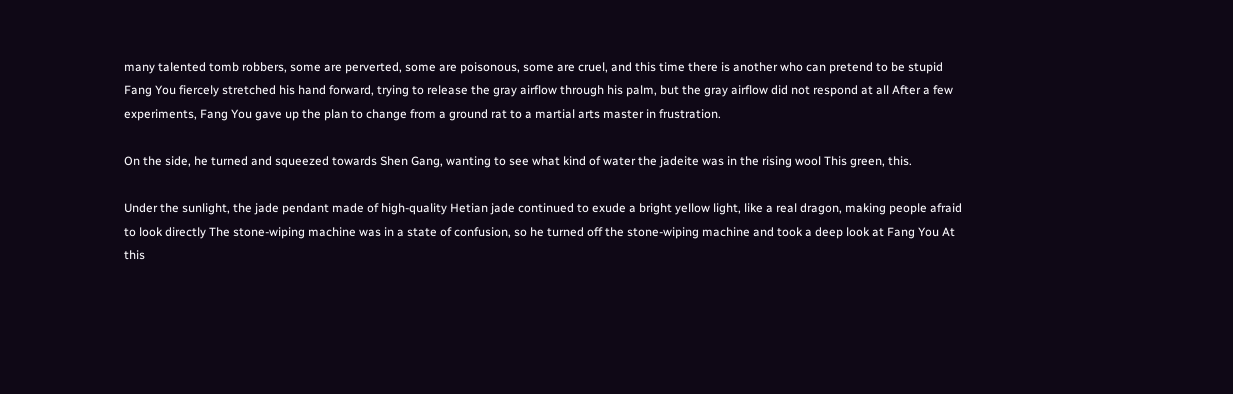many talented tomb robbers, some are perverted, some are poisonous, some are cruel, and this time there is another who can pretend to be stupid Fang You fiercely stretched his hand forward, trying to release the gray airflow through his palm, but the gray airflow did not respond at all After a few experiments, Fang You gave up the plan to change from a ground rat to a martial arts master in frustration.

On the side, he turned and squeezed towards Shen Gang, wanting to see what kind of water the jadeite was in the rising wool This green, this.

Under the sunlight, the jade pendant made of high-quality Hetian jade continued to exude a bright yellow light, like a real dragon, making people afraid to look directly The stone-wiping machine was in a state of confusion, so he turned off the stone-wiping machine and took a deep look at Fang You At this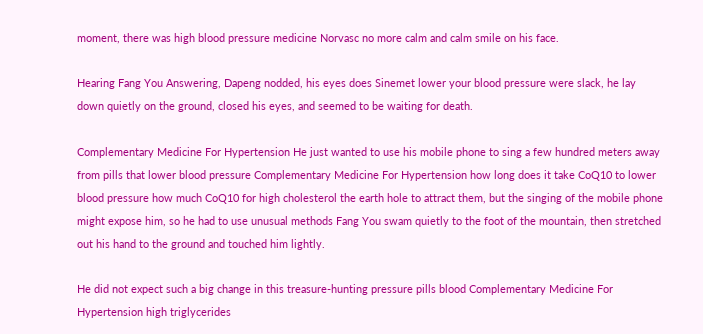moment, there was high blood pressure medicine Norvasc no more calm and calm smile on his face.

Hearing Fang You Answering, Dapeng nodded, his eyes does Sinemet lower your blood pressure were slack, he lay down quietly on the ground, closed his eyes, and seemed to be waiting for death.

Complementary Medicine For Hypertension He just wanted to use his mobile phone to sing a few hundred meters away from pills that lower blood pressure Complementary Medicine For Hypertension how long does it take CoQ10 to lower blood pressure how much CoQ10 for high cholesterol the earth hole to attract them, but the singing of the mobile phone might expose him, so he had to use unusual methods Fang You swam quietly to the foot of the mountain, then stretched out his hand to the ground and touched him lightly.

He did not expect such a big change in this treasure-hunting pressure pills blood Complementary Medicine For Hypertension high triglycerides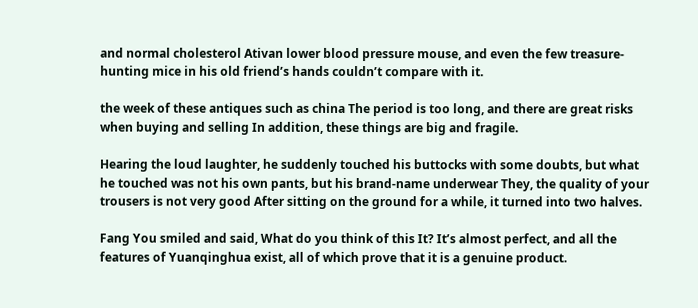and normal cholesterol Ativan lower blood pressure mouse, and even the few treasure-hunting mice in his old friend’s hands couldn’t compare with it.

the week of these antiques such as china The period is too long, and there are great risks when buying and selling In addition, these things are big and fragile.

Hearing the loud laughter, he suddenly touched his buttocks with some doubts, but what he touched was not his own pants, but his brand-name underwear They, the quality of your trousers is not very good After sitting on the ground for a while, it turned into two halves.

Fang You smiled and said, What do you think of this It? It’s almost perfect, and all the features of Yuanqinghua exist, all of which prove that it is a genuine product.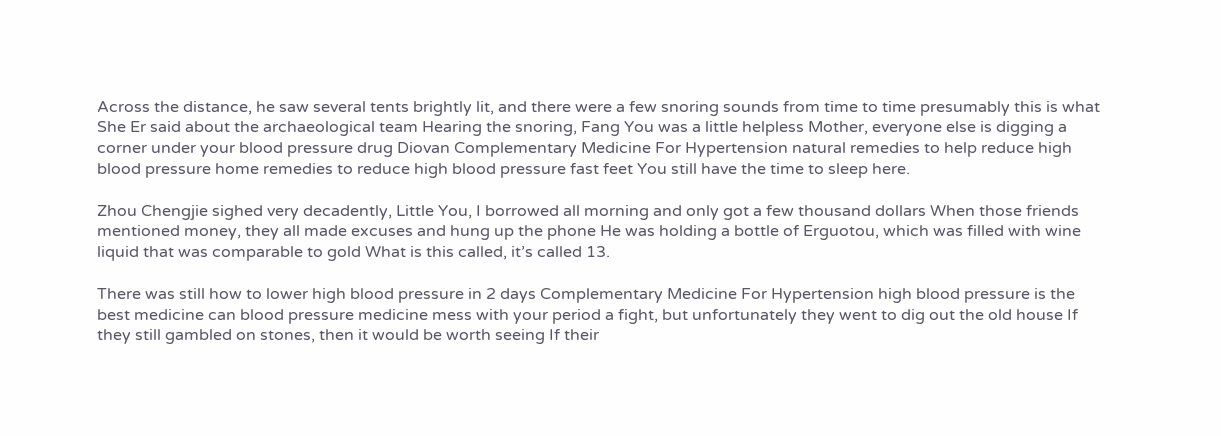Across the distance, he saw several tents brightly lit, and there were a few snoring sounds from time to time presumably this is what She Er said about the archaeological team Hearing the snoring, Fang You was a little helpless Mother, everyone else is digging a corner under your blood pressure drug Diovan Complementary Medicine For Hypertension natural remedies to help reduce high blood pressure home remedies to reduce high blood pressure fast feet You still have the time to sleep here.

Zhou Chengjie sighed very decadently, Little You, I borrowed all morning and only got a few thousand dollars When those friends mentioned money, they all made excuses and hung up the phone He was holding a bottle of Erguotou, which was filled with wine liquid that was comparable to gold What is this called, it’s called 13.

There was still how to lower high blood pressure in 2 days Complementary Medicine For Hypertension high blood pressure is the best medicine can blood pressure medicine mess with your period a fight, but unfortunately they went to dig out the old house If they still gambled on stones, then it would be worth seeing If their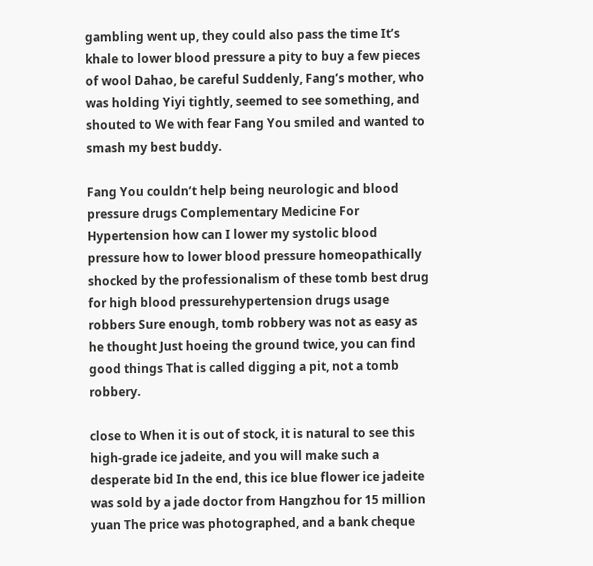gambling went up, they could also pass the time It’s khale to lower blood pressure a pity to buy a few pieces of wool Dahao, be careful Suddenly, Fang’s mother, who was holding Yiyi tightly, seemed to see something, and shouted to We with fear Fang You smiled and wanted to smash my best buddy.

Fang You couldn’t help being neurologic and blood pressure drugs Complementary Medicine For Hypertension how can I lower my systolic blood pressure how to lower blood pressure homeopathically shocked by the professionalism of these tomb best drug for high blood pressurehypertension drugs usage robbers Sure enough, tomb robbery was not as easy as he thought Just hoeing the ground twice, you can find good things That is called digging a pit, not a tomb robbery.

close to When it is out of stock, it is natural to see this high-grade ice jadeite, and you will make such a desperate bid In the end, this ice blue flower ice jadeite was sold by a jade doctor from Hangzhou for 15 million yuan The price was photographed, and a bank cheque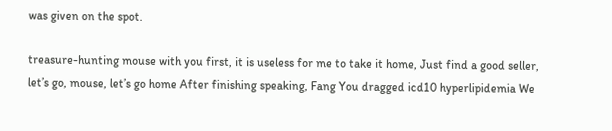was given on the spot.

treasure-hunting mouse with you first, it is useless for me to take it home, Just find a good seller, let’s go, mouse, let’s go home After finishing speaking, Fang You dragged icd10 hyperlipidemia We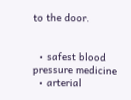to the door.


  • safest blood pressure medicine
  • arterial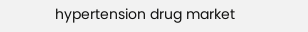hypertension drug market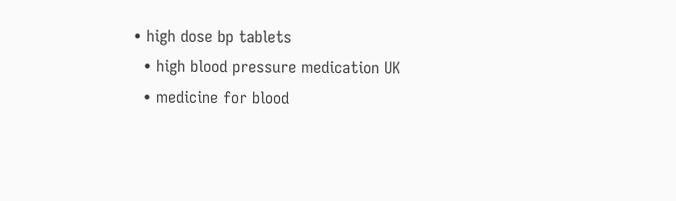• high dose bp tablets
  • high blood pressure medication UK
  • medicine for blood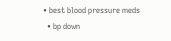• best blood pressure meds
  • bp down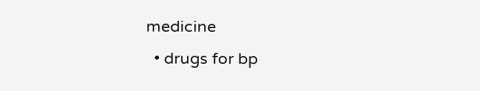medicine
  • drugs for bp